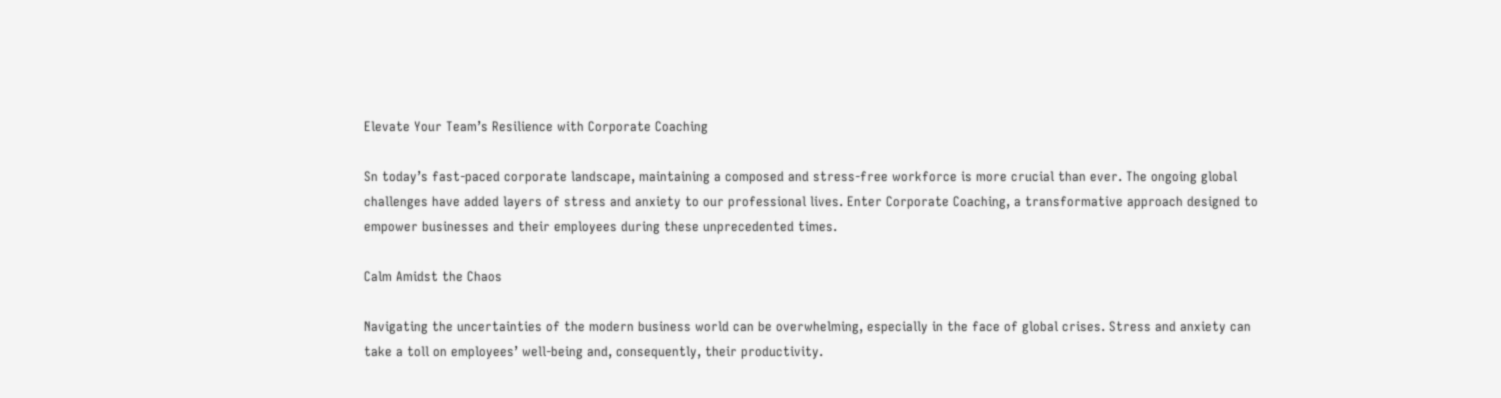Elevate Your Team’s Resilience with Corporate Coaching

Sn today’s fast-paced corporate landscape, maintaining a composed and stress-free workforce is more crucial than ever. The ongoing global challenges have added layers of stress and anxiety to our professional lives. Enter Corporate Coaching, a transformative approach designed to empower businesses and their employees during these unprecedented times.

Calm Amidst the Chaos

Navigating the uncertainties of the modern business world can be overwhelming, especially in the face of global crises. Stress and anxiety can take a toll on employees’ well-being and, consequently, their productivity.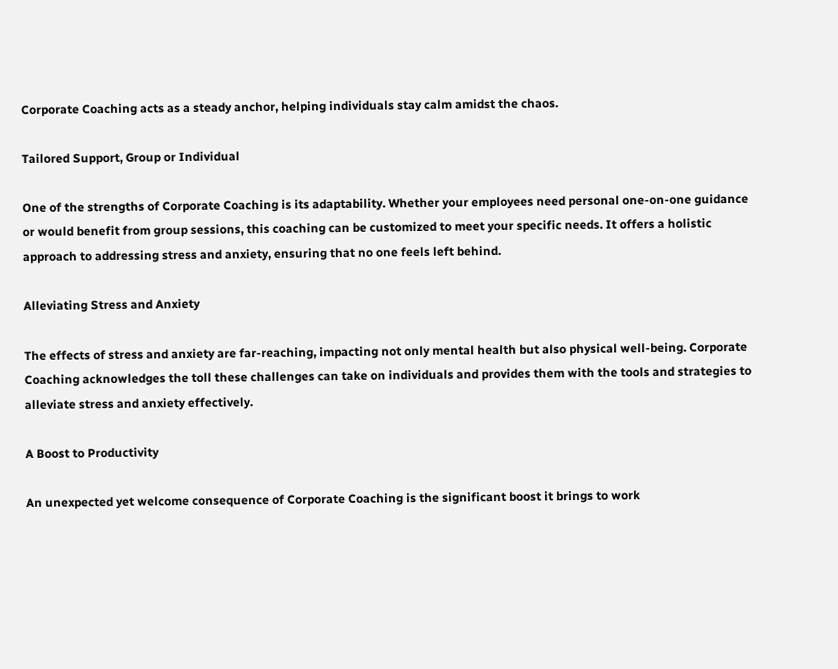Corporate Coaching acts as a steady anchor, helping individuals stay calm amidst the chaos.

Tailored Support, Group or Individual

One of the strengths of Corporate Coaching is its adaptability. Whether your employees need personal one-on-one guidance or would benefit from group sessions, this coaching can be customized to meet your specific needs. It offers a holistic approach to addressing stress and anxiety, ensuring that no one feels left behind.

Alleviating Stress and Anxiety

The effects of stress and anxiety are far-reaching, impacting not only mental health but also physical well-being. Corporate Coaching acknowledges the toll these challenges can take on individuals and provides them with the tools and strategies to alleviate stress and anxiety effectively.

A Boost to Productivity

An unexpected yet welcome consequence of Corporate Coaching is the significant boost it brings to work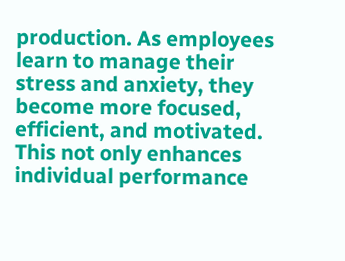production. As employees learn to manage their stress and anxiety, they become more focused, efficient, and motivated. This not only enhances individual performance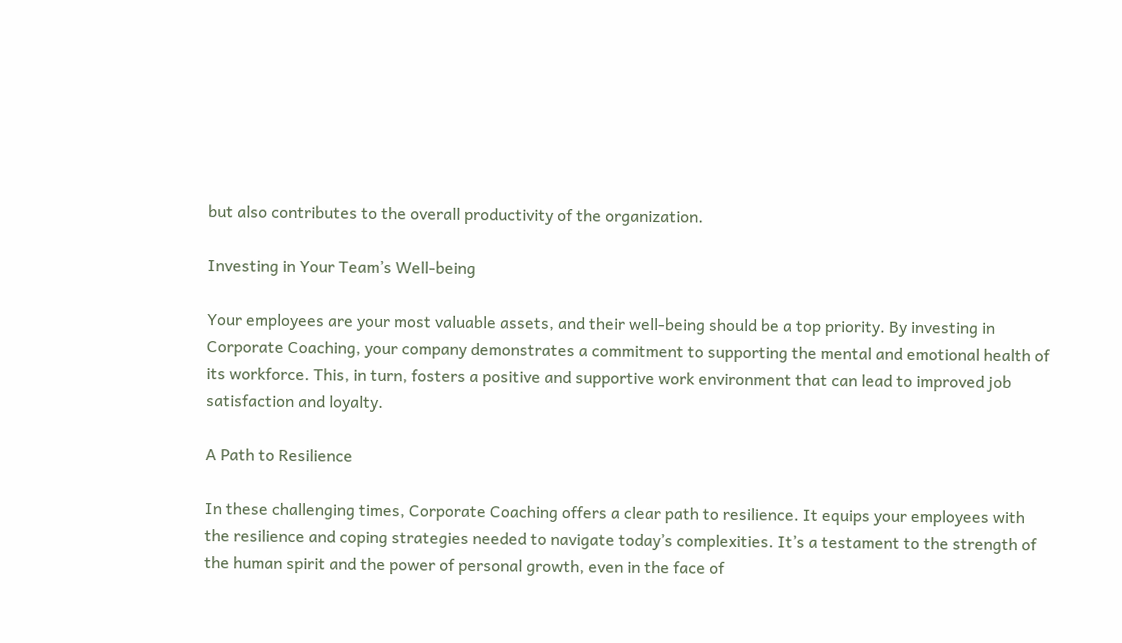but also contributes to the overall productivity of the organization.

Investing in Your Team’s Well-being

Your employees are your most valuable assets, and their well-being should be a top priority. By investing in Corporate Coaching, your company demonstrates a commitment to supporting the mental and emotional health of its workforce. This, in turn, fosters a positive and supportive work environment that can lead to improved job satisfaction and loyalty.

A Path to Resilience

In these challenging times, Corporate Coaching offers a clear path to resilience. It equips your employees with the resilience and coping strategies needed to navigate today’s complexities. It’s a testament to the strength of the human spirit and the power of personal growth, even in the face of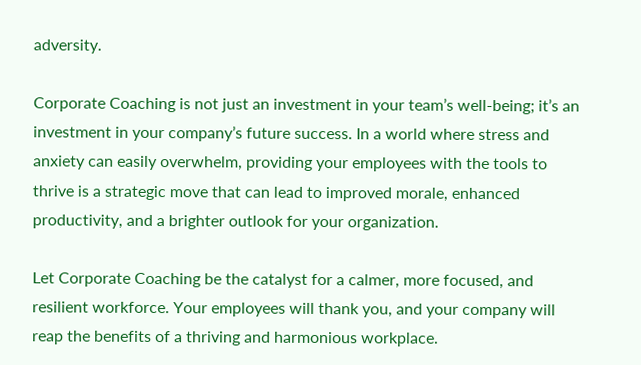adversity.

Corporate Coaching is not just an investment in your team’s well-being; it’s an investment in your company’s future success. In a world where stress and anxiety can easily overwhelm, providing your employees with the tools to thrive is a strategic move that can lead to improved morale, enhanced productivity, and a brighter outlook for your organization.

Let Corporate Coaching be the catalyst for a calmer, more focused, and resilient workforce. Your employees will thank you, and your company will reap the benefits of a thriving and harmonious workplace.